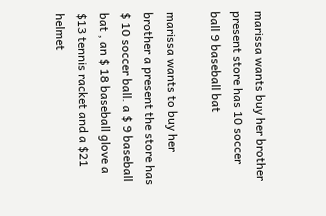marissa wants buy her brother present store has 10 soccer ball 9 baseball bat

marissa wants to buy her brother a present the store has $ 10 soccer ball. a $ 9 baseball bat , an $ 18 baseball glove a $13 tennis racket and a $21 helmet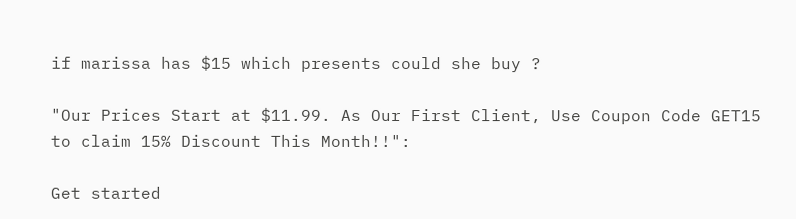if marissa has $15 which presents could she buy ?

"Our Prices Start at $11.99. As Our First Client, Use Coupon Code GET15 to claim 15% Discount This Month!!":

Get started